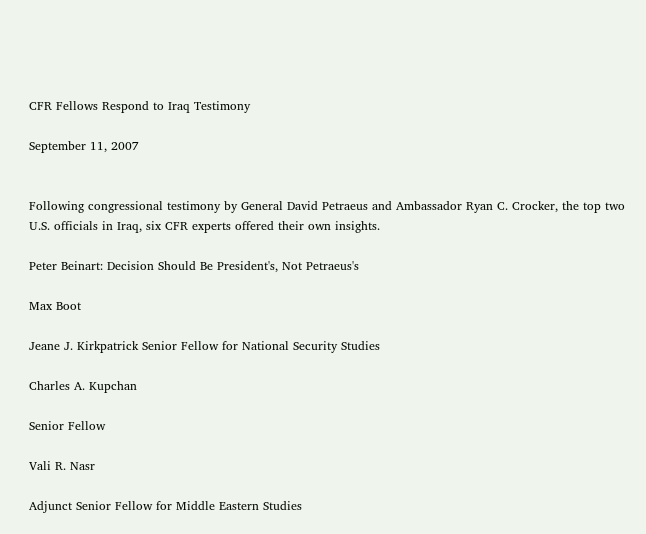CFR Fellows Respond to Iraq Testimony

September 11, 2007


Following congressional testimony by General David Petraeus and Ambassador Ryan C. Crocker, the top two U.S. officials in Iraq, six CFR experts offered their own insights.

Peter Beinart: Decision Should Be President's, Not Petraeus's

Max Boot

Jeane J. Kirkpatrick Senior Fellow for National Security Studies

Charles A. Kupchan

Senior Fellow

Vali R. Nasr

Adjunct Senior Fellow for Middle Eastern Studies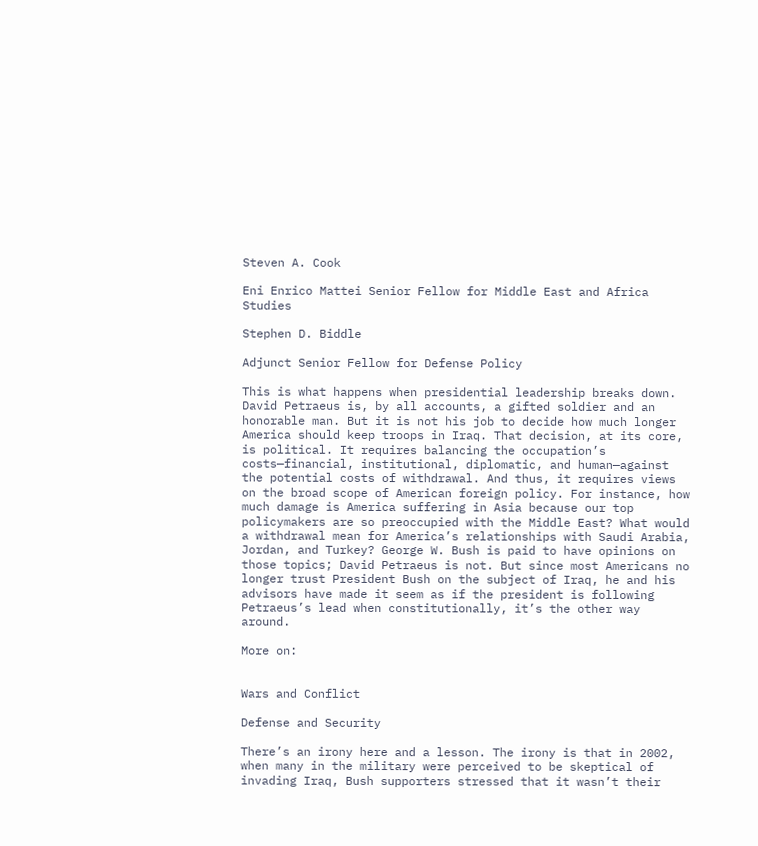Steven A. Cook

Eni Enrico Mattei Senior Fellow for Middle East and Africa Studies

Stephen D. Biddle

Adjunct Senior Fellow for Defense Policy

This is what happens when presidential leadership breaks down. David Petraeus is, by all accounts, a gifted soldier and an honorable man. But it is not his job to decide how much longer America should keep troops in Iraq. That decision, at its core, is political. It requires balancing the occupation’s costs—financial, institutional, diplomatic, and human—against the potential costs of withdrawal. And thus, it requires views on the broad scope of American foreign policy. For instance, how much damage is America suffering in Asia because our top policymakers are so preoccupied with the Middle East? What would a withdrawal mean for America’s relationships with Saudi Arabia, Jordan, and Turkey? George W. Bush is paid to have opinions on those topics; David Petraeus is not. But since most Americans no longer trust President Bush on the subject of Iraq, he and his advisors have made it seem as if the president is following Petraeus’s lead when constitutionally, it’s the other way around.

More on:


Wars and Conflict

Defense and Security

There’s an irony here and a lesson. The irony is that in 2002, when many in the military were perceived to be skeptical of invading Iraq, Bush supporters stressed that it wasn’t their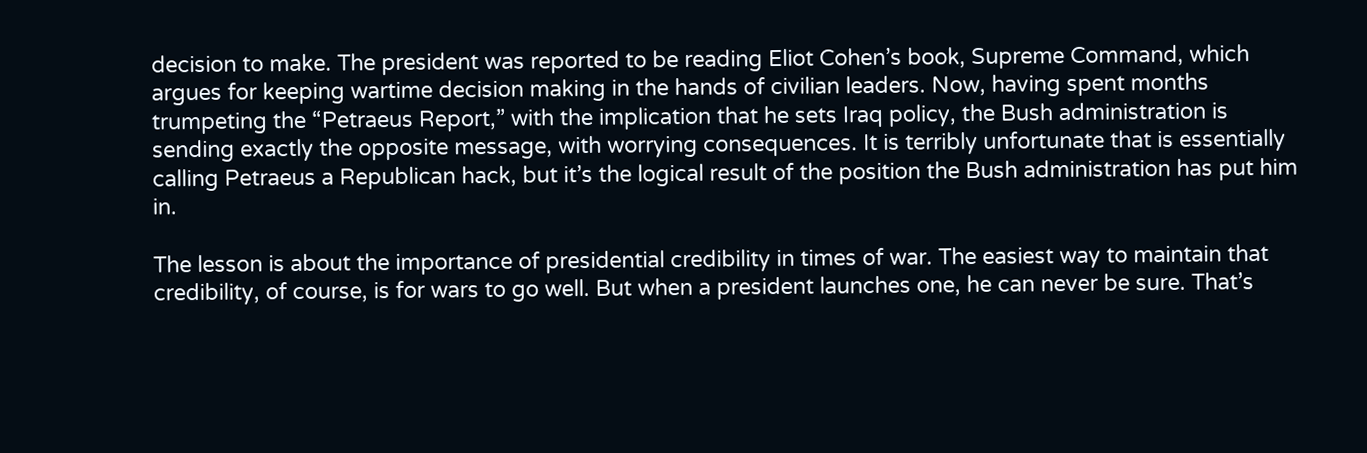decision to make. The president was reported to be reading Eliot Cohen’s book, Supreme Command, which argues for keeping wartime decision making in the hands of civilian leaders. Now, having spent months trumpeting the “Petraeus Report,” with the implication that he sets Iraq policy, the Bush administration is sending exactly the opposite message, with worrying consequences. It is terribly unfortunate that is essentially calling Petraeus a Republican hack, but it’s the logical result of the position the Bush administration has put him in.

The lesson is about the importance of presidential credibility in times of war. The easiest way to maintain that credibility, of course, is for wars to go well. But when a president launches one, he can never be sure. That’s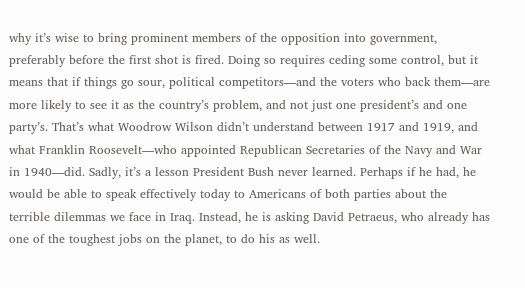why it’s wise to bring prominent members of the opposition into government, preferably before the first shot is fired. Doing so requires ceding some control, but it means that if things go sour, political competitors—and the voters who back them—are more likely to see it as the country’s problem, and not just one president’s and one party’s. That’s what Woodrow Wilson didn’t understand between 1917 and 1919, and what Franklin Roosevelt—who appointed Republican Secretaries of the Navy and War in 1940—did. Sadly, it’s a lesson President Bush never learned. Perhaps if he had, he would be able to speak effectively today to Americans of both parties about the terrible dilemmas we face in Iraq. Instead, he is asking David Petraeus, who already has one of the toughest jobs on the planet, to do his as well.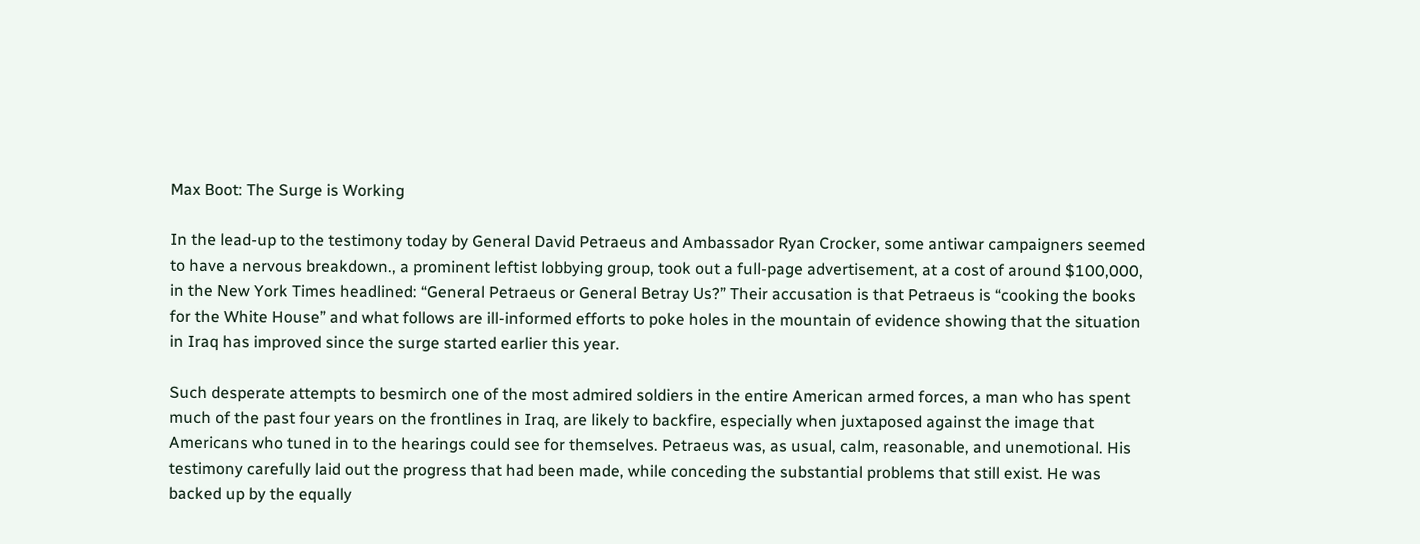Max Boot: The Surge is Working

In the lead-up to the testimony today by General David Petraeus and Ambassador Ryan Crocker, some antiwar campaigners seemed to have a nervous breakdown., a prominent leftist lobbying group, took out a full-page advertisement, at a cost of around $100,000, in the New York Times headlined: “General Petraeus or General Betray Us?” Their accusation is that Petraeus is “cooking the books for the White House” and what follows are ill-informed efforts to poke holes in the mountain of evidence showing that the situation in Iraq has improved since the surge started earlier this year.

Such desperate attempts to besmirch one of the most admired soldiers in the entire American armed forces, a man who has spent much of the past four years on the frontlines in Iraq, are likely to backfire, especially when juxtaposed against the image that Americans who tuned in to the hearings could see for themselves. Petraeus was, as usual, calm, reasonable, and unemotional. His testimony carefully laid out the progress that had been made, while conceding the substantial problems that still exist. He was backed up by the equally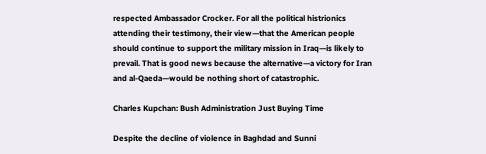respected Ambassador Crocker. For all the political histrionics attending their testimony, their view—that the American people should continue to support the military mission in Iraq—is likely to prevail. That is good news because the alternative—a victory for Iran and al-Qaeda—would be nothing short of catastrophic.

Charles Kupchan: Bush Administration Just Buying Time

Despite the decline of violence in Baghdad and Sunni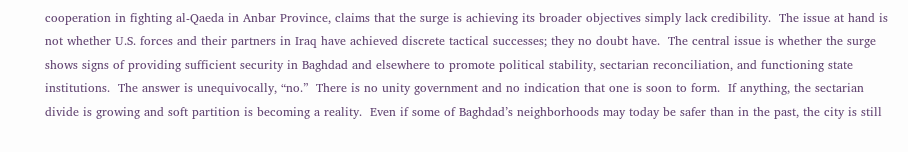cooperation in fighting al-Qaeda in Anbar Province, claims that the surge is achieving its broader objectives simply lack credibility.  The issue at hand is not whether U.S. forces and their partners in Iraq have achieved discrete tactical successes; they no doubt have.  The central issue is whether the surge shows signs of providing sufficient security in Baghdad and elsewhere to promote political stability, sectarian reconciliation, and functioning state institutions.  The answer is unequivocally, “no.”  There is no unity government and no indication that one is soon to form.  If anything, the sectarian divide is growing and soft partition is becoming a reality.  Even if some of Baghdad’s neighborhoods may today be safer than in the past, the city is still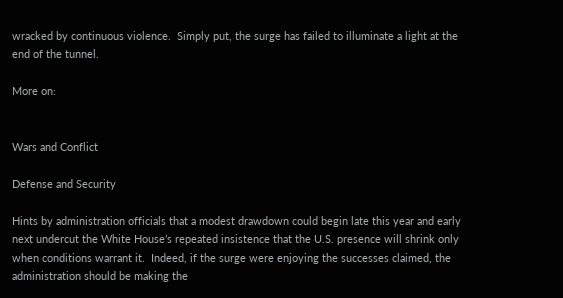wracked by continuous violence.  Simply put, the surge has failed to illuminate a light at the end of the tunnel.

More on:


Wars and Conflict

Defense and Security

Hints by administration officials that a modest drawdown could begin late this year and early next undercut the White House’s repeated insistence that the U.S. presence will shrink only when conditions warrant it.  Indeed, if the surge were enjoying the successes claimed, the administration should be making the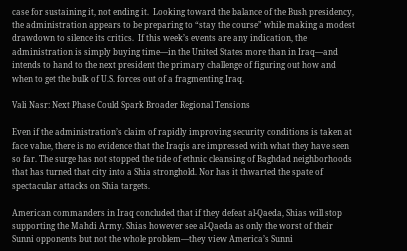case for sustaining it, not ending it.  Looking toward the balance of the Bush presidency, the administration appears to be preparing to “stay the course” while making a modest drawdown to silence its critics.  If this week’s events are any indication, the administration is simply buying time—in the United States more than in Iraq—and intends to hand to the next president the primary challenge of figuring out how and when to get the bulk of U.S. forces out of a fragmenting Iraq.

Vali Nasr: Next Phase Could Spark Broader Regional Tensions

Even if the administration’s claim of rapidly improving security conditions is taken at face value, there is no evidence that the Iraqis are impressed with what they have seen so far. The surge has not stopped the tide of ethnic cleansing of Baghdad neighborhoods that has turned that city into a Shia stronghold. Nor has it thwarted the spate of spectacular attacks on Shia targets.

American commanders in Iraq concluded that if they defeat al-Qaeda, Shias will stop supporting the Mahdi Army. Shias however see al-Qaeda as only the worst of their Sunni opponents but not the whole problem—they view America’s Sunni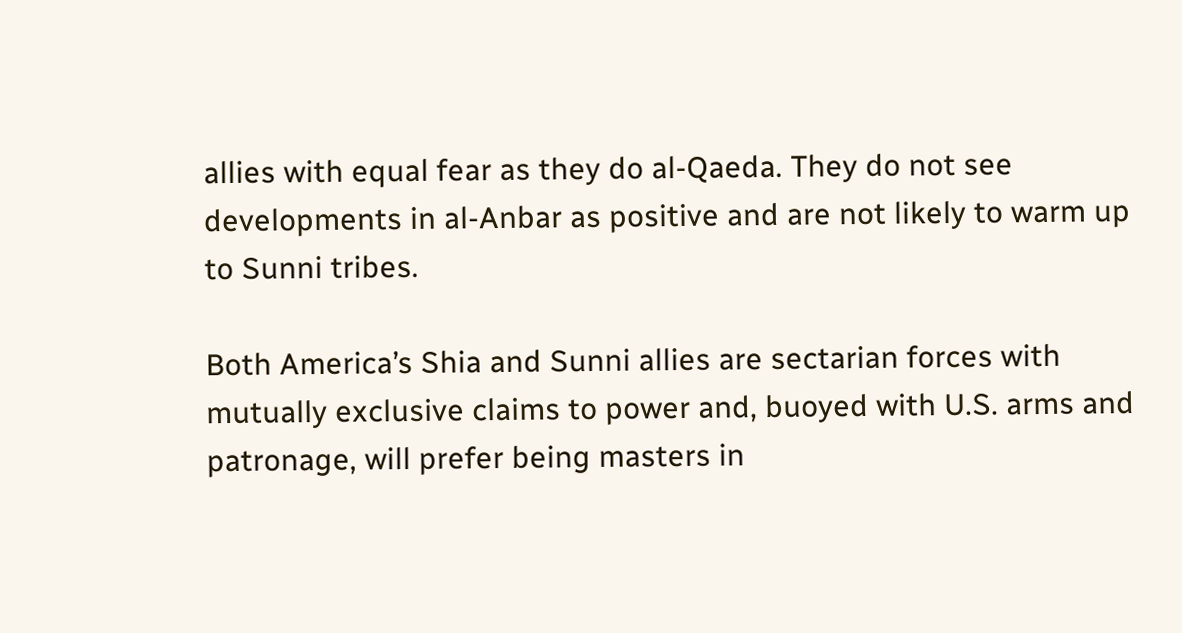allies with equal fear as they do al-Qaeda. They do not see developments in al-Anbar as positive and are not likely to warm up to Sunni tribes.

Both America’s Shia and Sunni allies are sectarian forces with mutually exclusive claims to power and, buoyed with U.S. arms and patronage, will prefer being masters in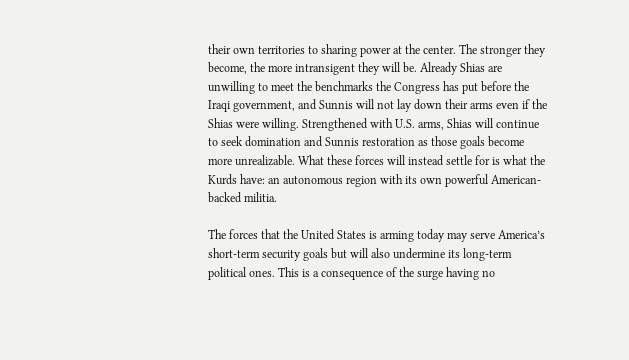their own territories to sharing power at the center. The stronger they become, the more intransigent they will be. Already Shias are unwilling to meet the benchmarks the Congress has put before the Iraqi government, and Sunnis will not lay down their arms even if the Shias were willing. Strengthened with U.S. arms, Shias will continue to seek domination and Sunnis restoration as those goals become more unrealizable. What these forces will instead settle for is what the Kurds have: an autonomous region with its own powerful American-backed militia.

The forces that the United States is arming today may serve America’s short-term security goals but will also undermine its long-term political ones. This is a consequence of the surge having no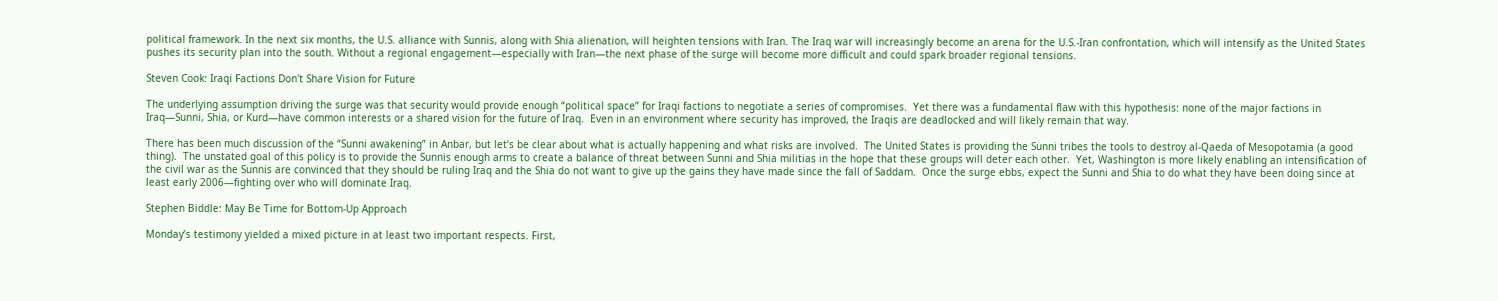political framework. In the next six months, the U.S. alliance with Sunnis, along with Shia alienation, will heighten tensions with Iran. The Iraq war will increasingly become an arena for the U.S.-Iran confrontation, which will intensify as the United States pushes its security plan into the south. Without a regional engagement—especially with Iran—the next phase of the surge will become more difficult and could spark broader regional tensions.

Steven Cook: Iraqi Factions Don't Share Vision for Future

The underlying assumption driving the surge was that security would provide enough “political space” for Iraqi factions to negotiate a series of compromises.  Yet there was a fundamental flaw with this hypothesis: none of the major factions in Iraq—Sunni, Shia, or Kurd—have common interests or a shared vision for the future of Iraq.  Even in an environment where security has improved, the Iraqis are deadlocked and will likely remain that way.

There has been much discussion of the “Sunni awakening” in Anbar, but let’s be clear about what is actually happening and what risks are involved.  The United States is providing the Sunni tribes the tools to destroy al-Qaeda of Mesopotamia (a good thing).  The unstated goal of this policy is to provide the Sunnis enough arms to create a balance of threat between Sunni and Shia militias in the hope that these groups will deter each other.  Yet, Washington is more likely enabling an intensification of the civil war as the Sunnis are convinced that they should be ruling Iraq and the Shia do not want to give up the gains they have made since the fall of Saddam.  Once the surge ebbs, expect the Sunni and Shia to do what they have been doing since at least early 2006—fighting over who will dominate Iraq.

Stephen Biddle: May Be Time for Bottom-Up Approach

Monday’s testimony yielded a mixed picture in at least two important respects. First,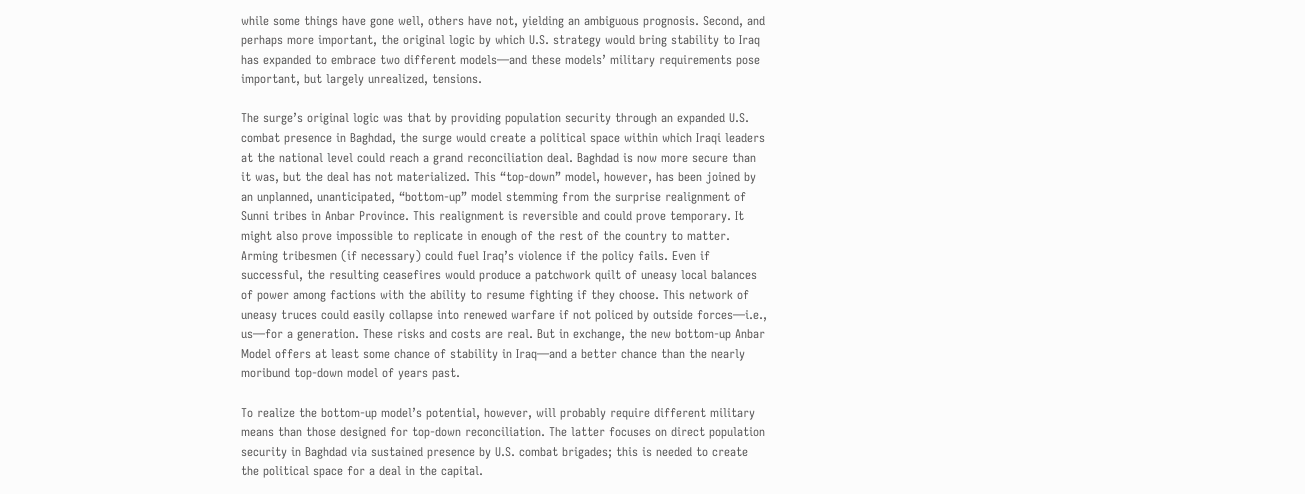while some things have gone well, others have not, yielding an ambiguous prognosis. Second, and perhaps more important, the original logic by which U.S. strategy would bring stability to Iraq has expanded to embrace two different models—and these models’ military requirements pose important, but largely unrealized, tensions.

The surge’s original logic was that by providing population security through an expanded U.S. combat presence in Baghdad, the surge would create a political space within which Iraqi leaders at the national level could reach a grand reconciliation deal. Baghdad is now more secure than it was, but the deal has not materialized. This “top-down” model, however, has been joined by an unplanned, unanticipated, “bottom-up” model stemming from the surprise realignment of Sunni tribes in Anbar Province. This realignment is reversible and could prove temporary. It might also prove impossible to replicate in enough of the rest of the country to matter. Arming tribesmen (if necessary) could fuel Iraq’s violence if the policy fails. Even if successful, the resulting ceasefires would produce a patchwork quilt of uneasy local balances of power among factions with the ability to resume fighting if they choose. This network of uneasy truces could easily collapse into renewed warfare if not policed by outside forces—i.e., us—for a generation. These risks and costs are real. But in exchange, the new bottom-up Anbar Model offers at least some chance of stability in Iraq—and a better chance than the nearly moribund top-down model of years past.

To realize the bottom-up model’s potential, however, will probably require different military means than those designed for top-down reconciliation. The latter focuses on direct population security in Baghdad via sustained presence by U.S. combat brigades; this is needed to create the political space for a deal in the capital.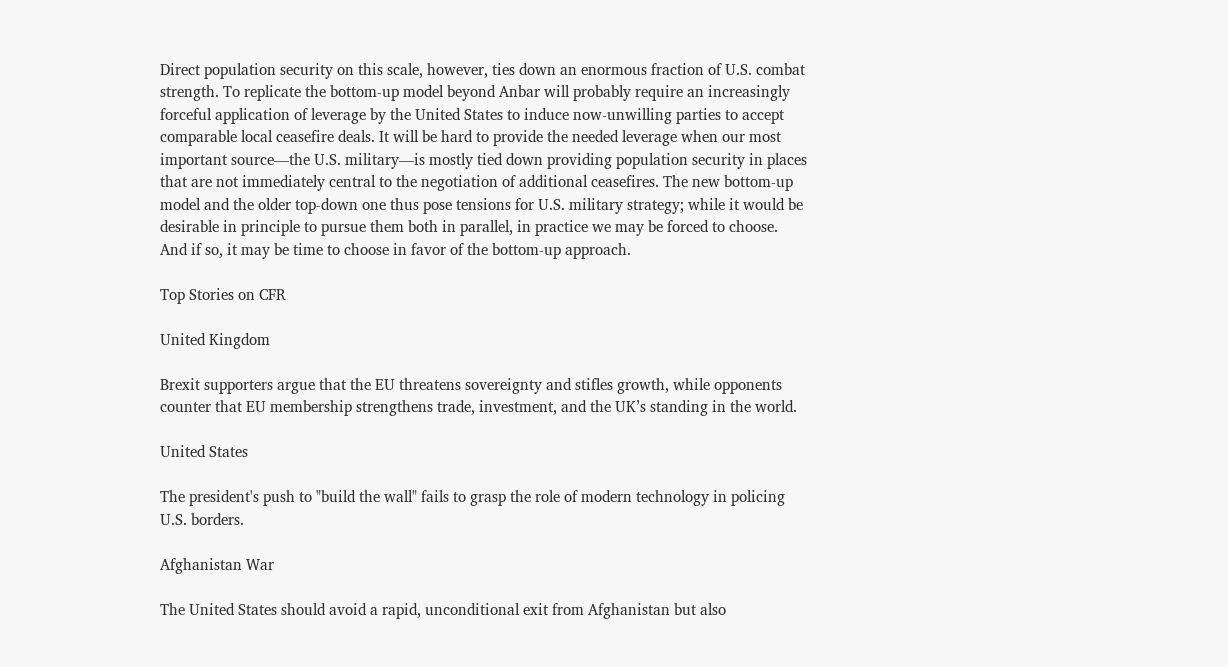Direct population security on this scale, however, ties down an enormous fraction of U.S. combat strength. To replicate the bottom-up model beyond Anbar will probably require an increasingly forceful application of leverage by the United States to induce now-unwilling parties to accept comparable local ceasefire deals. It will be hard to provide the needed leverage when our most important source—the U.S. military—is mostly tied down providing population security in places that are not immediately central to the negotiation of additional ceasefires. The new bottom-up model and the older top-down one thus pose tensions for U.S. military strategy; while it would be desirable in principle to pursue them both in parallel, in practice we may be forced to choose. And if so, it may be time to choose in favor of the bottom-up approach.

Top Stories on CFR

United Kingdom

Brexit supporters argue that the EU threatens sovereignty and stifles growth, while opponents counter that EU membership strengthens trade, investment, and the UK’s standing in the world.

United States

The president's push to "build the wall" fails to grasp the role of modern technology in policing U.S. borders.

Afghanistan War

The United States should avoid a rapid, unconditional exit from Afghanistan but also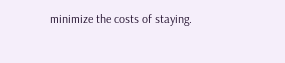minimize the costs of staying.